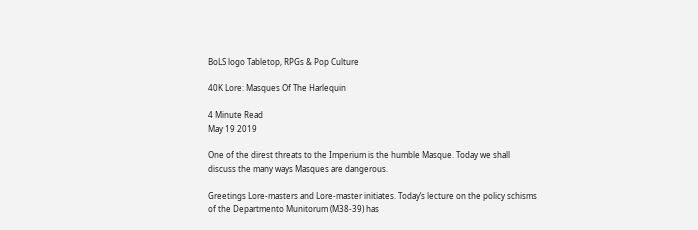BoLS logo Tabletop, RPGs & Pop Culture

40K Lore: Masques Of The Harlequin

4 Minute Read
May 19 2019

One of the direst threats to the Imperium is the humble Masque. Today we shall discuss the many ways Masques are dangerous.

Greetings Lore-masters and Lore-master initiates. Today’s lecture on the policy schisms of the Departmento Munitorum (M38-39) has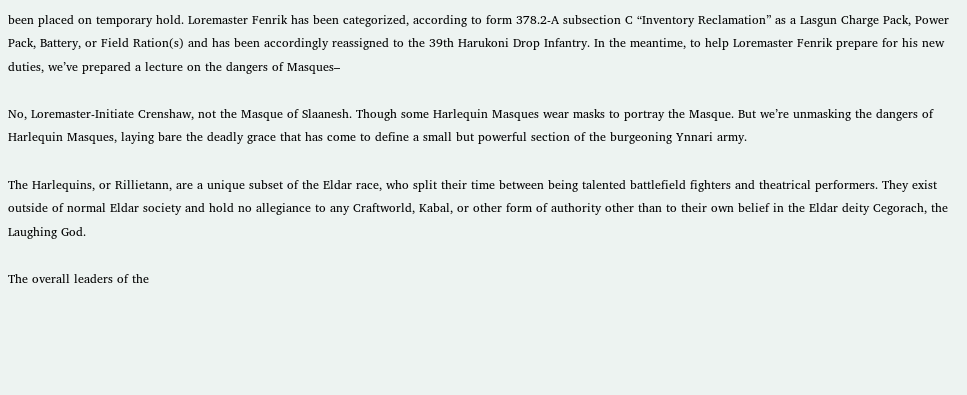been placed on temporary hold. Loremaster Fenrik has been categorized, according to form 378.2-A subsection C “Inventory Reclamation” as a Lasgun Charge Pack, Power Pack, Battery, or Field Ration(s) and has been accordingly reassigned to the 39th Harukoni Drop Infantry. In the meantime, to help Loremaster Fenrik prepare for his new duties, we’ve prepared a lecture on the dangers of Masques–

No, Loremaster-Initiate Crenshaw, not the Masque of Slaanesh. Though some Harlequin Masques wear masks to portray the Masque. But we’re unmasking the dangers of Harlequin Masques, laying bare the deadly grace that has come to define a small but powerful section of the burgeoning Ynnari army.

The Harlequins, or Rillietann, are a unique subset of the Eldar race, who split their time between being talented battlefield fighters and theatrical performers. They exist outside of normal Eldar society and hold no allegiance to any Craftworld, Kabal, or other form of authority other than to their own belief in the Eldar deity Cegorach, the Laughing God.

The overall leaders of the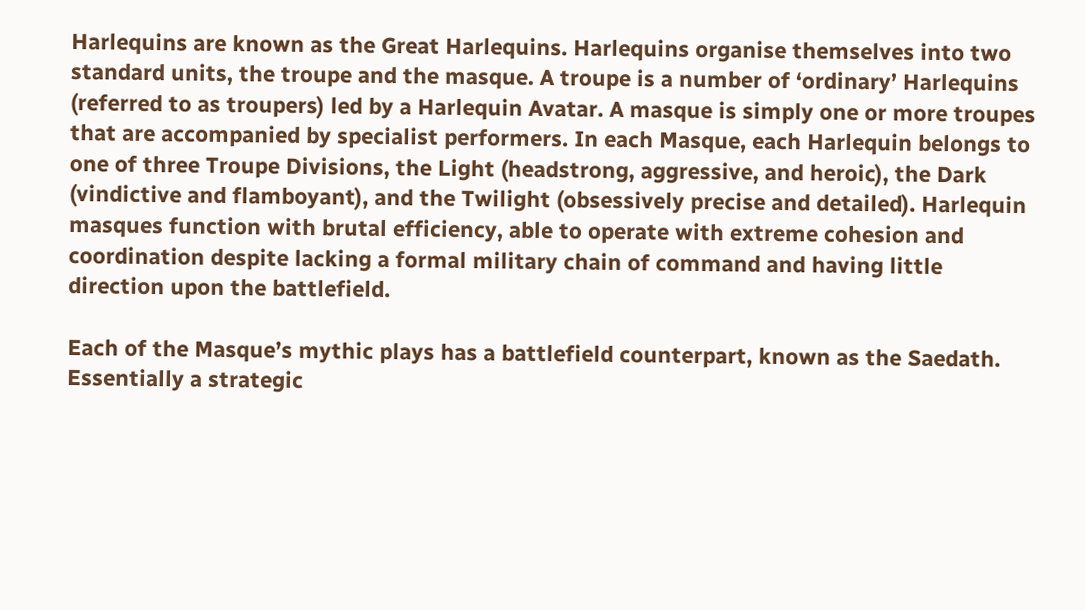Harlequins are known as the Great Harlequins. Harlequins organise themselves into two standard units, the troupe and the masque. A troupe is a number of ‘ordinary’ Harlequins (referred to as troupers) led by a Harlequin Avatar. A masque is simply one or more troupes that are accompanied by specialist performers. In each Masque, each Harlequin belongs to one of three Troupe Divisions, the Light (headstrong, aggressive, and heroic), the Dark (vindictive and flamboyant), and the Twilight (obsessively precise and detailed). Harlequin masques function with brutal efficiency, able to operate with extreme cohesion and coordination despite lacking a formal military chain of command and having little direction upon the battlefield.

Each of the Masque’s mythic plays has a battlefield counterpart, known as the Saedath. Essentially a strategic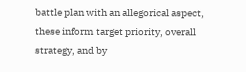battle plan with an allegorical aspect, these inform target priority, overall strategy, and by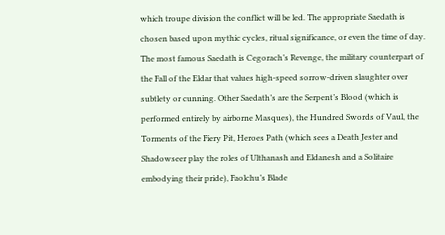which troupe division the conflict will be led. The appropriate Saedath is chosen based upon mythic cycles, ritual significance, or even the time of day. The most famous Saedath is Cegorach’s Revenge, the military counterpart of the Fall of the Eldar that values high-speed sorrow-driven slaughter over subtlety or cunning. Other Saedath’s are the Serpent’s Blood (which is performed entirely by airborne Masques), the Hundred Swords of Vaul, the Torments of the Fiery Pit, Heroes Path (which sees a Death Jester and Shadowseer play the roles of Ulthanash and Eldanesh and a Solitaire embodying their pride), Faolchu’s Blade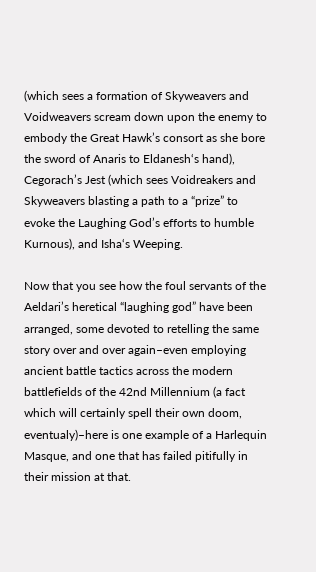(which sees a formation of Skyweavers and Voidweavers scream down upon the enemy to embody the Great Hawk’s consort as she bore the sword of Anaris to Eldanesh‘s hand), Cegorach’s Jest (which sees Voidreakers and Skyweavers blasting a path to a “prize” to evoke the Laughing God’s efforts to humble Kurnous), and Isha‘s Weeping.

Now that you see how the foul servants of the Aeldari’s heretical “laughing god” have been arranged, some devoted to retelling the same story over and over again–even employing ancient battle tactics across the modern battlefields of the 42nd Millennium (a fact which will certainly spell their own doom, eventualy)–here is one example of a Harlequin Masque, and one that has failed pitifully in their mission at that.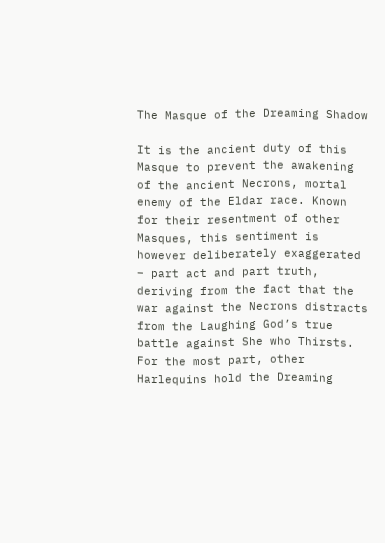The Masque of the Dreaming Shadow

It is the ancient duty of this Masque to prevent the awakening of the ancient Necrons, mortal enemy of the Eldar race. Known for their resentment of other Masques, this sentiment is however deliberately exaggerated – part act and part truth, deriving from the fact that the war against the Necrons distracts from the Laughing God’s true battle against She who Thirsts. For the most part, other Harlequins hold the Dreaming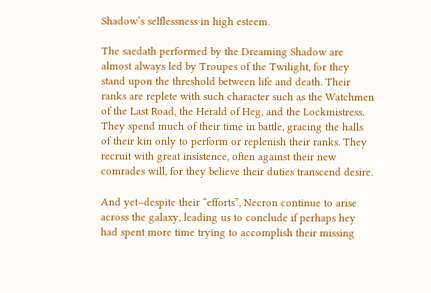Shadow’s selflessness in high esteem.

The saedath performed by the Dreaming Shadow are almost always led by Troupes of the Twilight, for they stand upon the threshold between life and death. Their ranks are replete with such character such as the Watchmen of the Last Road, the Herald of Heg, and the Lockmistress. They spend much of their time in battle, gracing the halls of their kin only to perform or replenish their ranks. They recruit with great insistence, often against their new comrades will, for they believe their duties transcend desire.

And yet–despite their “efforts”, Necron continue to arise across the galaxy, leading us to conclude if perhaps hey had spent more time trying to accomplish their missing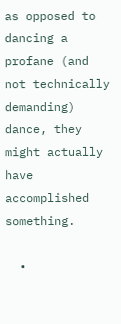as opposed to dancing a profane (and not technically demanding) dance, they might actually have accomplished something.

  •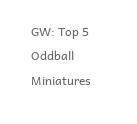GW: Top 5 Oddball Miniatures